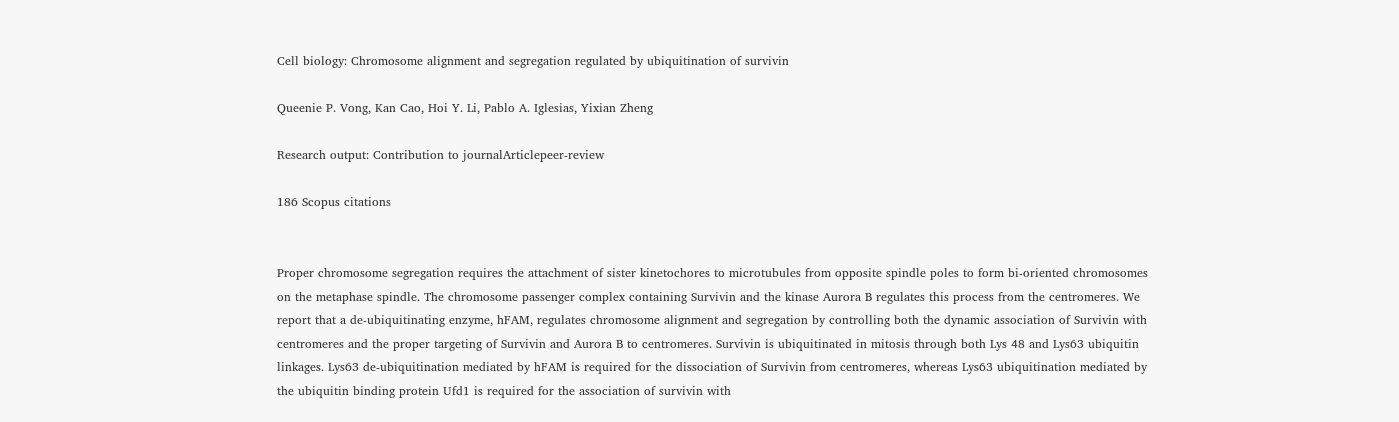Cell biology: Chromosome alignment and segregation regulated by ubiquitination of survivin

Queenie P. Vong, Kan Cao, Hoi Y. Li, Pablo A. Iglesias, Yixian Zheng

Research output: Contribution to journalArticlepeer-review

186 Scopus citations


Proper chromosome segregation requires the attachment of sister kinetochores to microtubules from opposite spindle poles to form bi-oriented chromosomes on the metaphase spindle. The chromosome passenger complex containing Survivin and the kinase Aurora B regulates this process from the centromeres. We report that a de-ubiquitinating enzyme, hFAM, regulates chromosome alignment and segregation by controlling both the dynamic association of Survivin with centromeres and the proper targeting of Survivin and Aurora B to centromeres. Survivin is ubiquitinated in mitosis through both Lys 48 and Lys63 ubiquitin linkages. Lys63 de-ubiquitination mediated by hFAM is required for the dissociation of Survivin from centromeres, whereas Lys63 ubiquitination mediated by the ubiquitin binding protein Ufd1 is required for the association of survivin with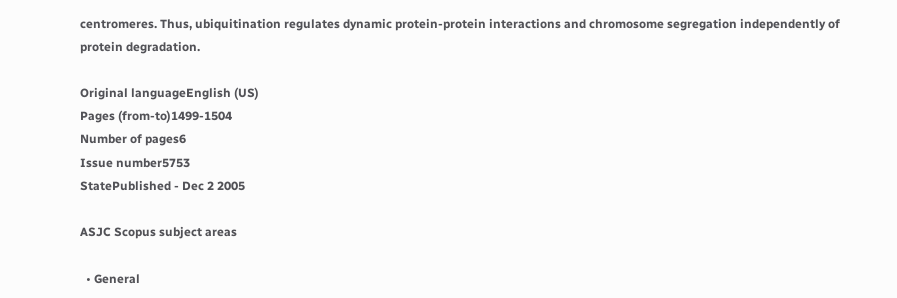centromeres. Thus, ubiquitination regulates dynamic protein-protein interactions and chromosome segregation independently of protein degradation.

Original languageEnglish (US)
Pages (from-to)1499-1504
Number of pages6
Issue number5753
StatePublished - Dec 2 2005

ASJC Scopus subject areas

  • General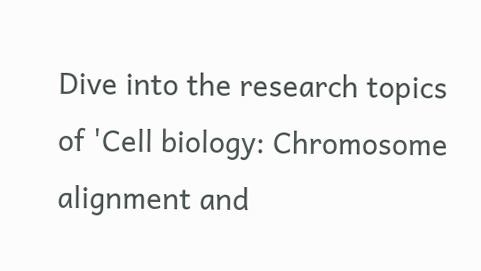Dive into the research topics of 'Cell biology: Chromosome alignment and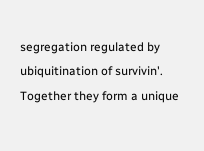segregation regulated by ubiquitination of survivin'. Together they form a unique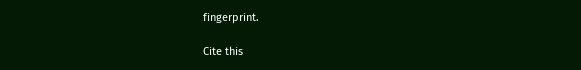fingerprint.

Cite this